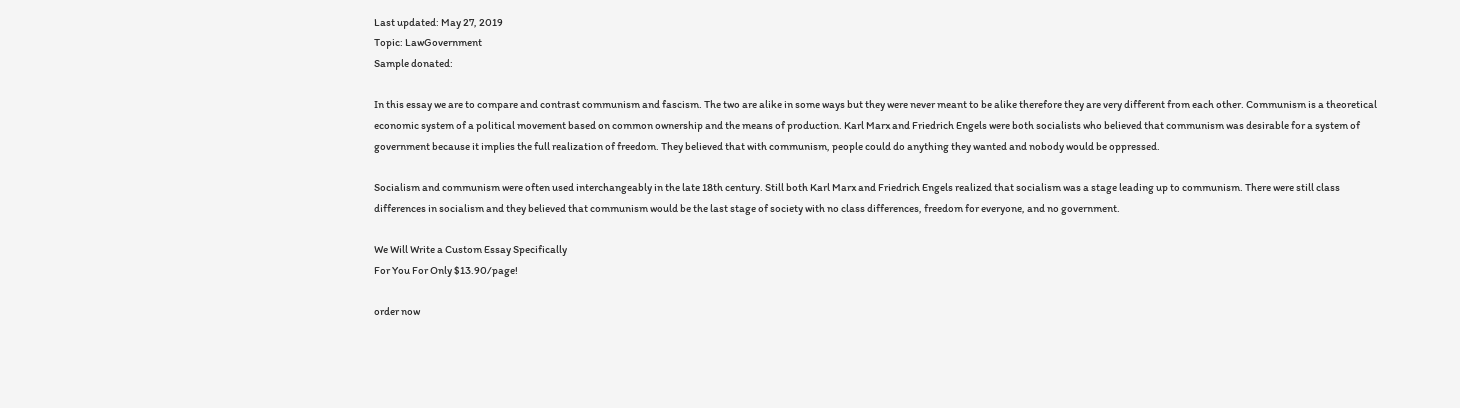Last updated: May 27, 2019
Topic: LawGovernment
Sample donated:

In this essay we are to compare and contrast communism and fascism. The two are alike in some ways but they were never meant to be alike therefore they are very different from each other. Communism is a theoretical economic system of a political movement based on common ownership and the means of production. Karl Marx and Friedrich Engels were both socialists who believed that communism was desirable for a system of government because it implies the full realization of freedom. They believed that with communism, people could do anything they wanted and nobody would be oppressed.

Socialism and communism were often used interchangeably in the late 18th century. Still both Karl Marx and Friedrich Engels realized that socialism was a stage leading up to communism. There were still class differences in socialism and they believed that communism would be the last stage of society with no class differences, freedom for everyone, and no government.

We Will Write a Custom Essay Specifically
For You For Only $13.90/page!

order now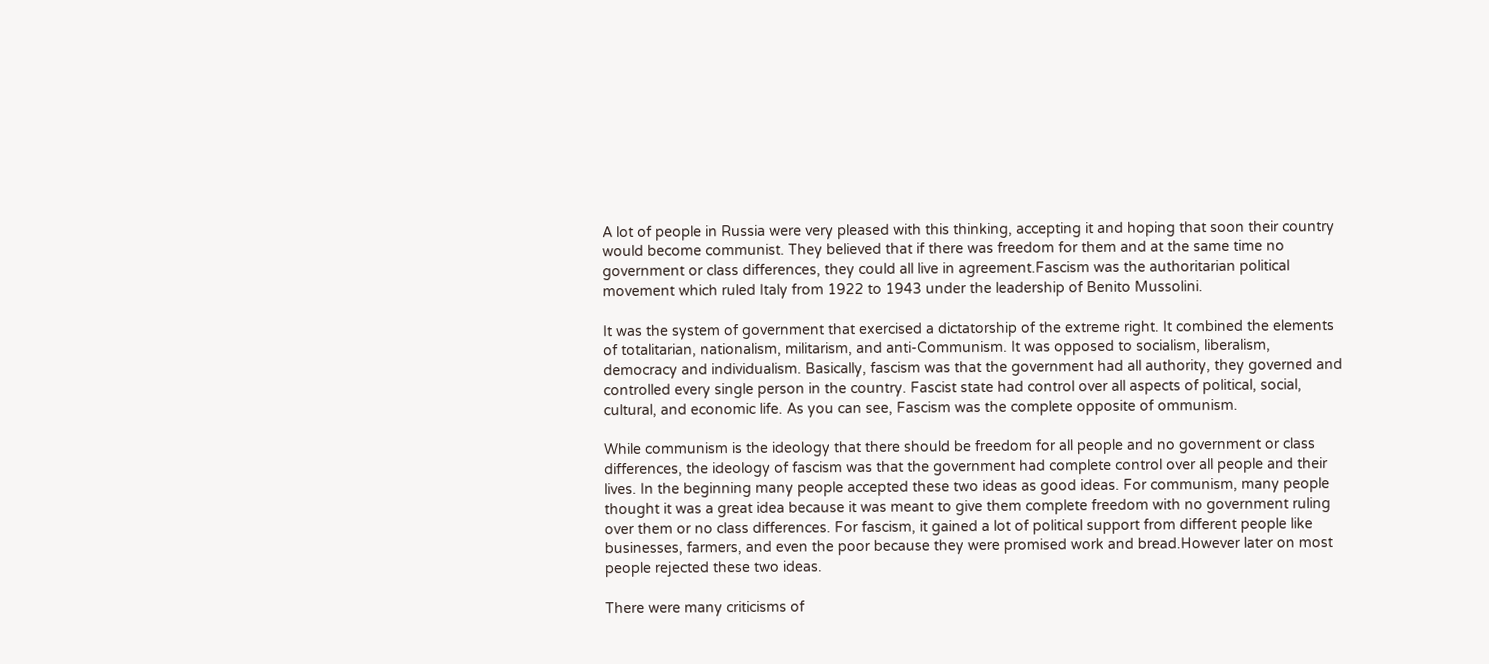A lot of people in Russia were very pleased with this thinking, accepting it and hoping that soon their country would become communist. They believed that if there was freedom for them and at the same time no government or class differences, they could all live in agreement.Fascism was the authoritarian political movement which ruled Italy from 1922 to 1943 under the leadership of Benito Mussolini.

It was the system of government that exercised a dictatorship of the extreme right. It combined the elements of totalitarian, nationalism, militarism, and anti-Communism. It was opposed to socialism, liberalism, democracy and individualism. Basically, fascism was that the government had all authority, they governed and controlled every single person in the country. Fascist state had control over all aspects of political, social, cultural, and economic life. As you can see, Fascism was the complete opposite of ommunism.

While communism is the ideology that there should be freedom for all people and no government or class differences, the ideology of fascism was that the government had complete control over all people and their lives. In the beginning many people accepted these two ideas as good ideas. For communism, many people thought it was a great idea because it was meant to give them complete freedom with no government ruling over them or no class differences. For fascism, it gained a lot of political support from different people like businesses, farmers, and even the poor because they were promised work and bread.However later on most people rejected these two ideas.

There were many criticisms of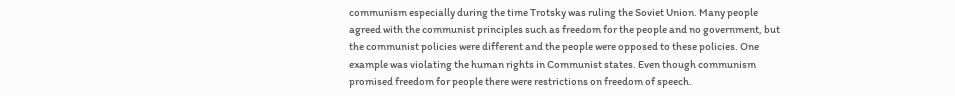communism especially during the time Trotsky was ruling the Soviet Union. Many people agreed with the communist principles such as freedom for the people and no government, but the communist policies were different and the people were opposed to these policies. One example was violating the human rights in Communist states. Even though communism promised freedom for people there were restrictions on freedom of speech.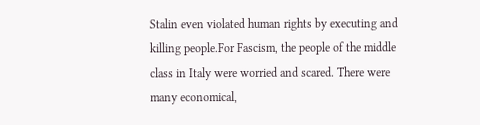Stalin even violated human rights by executing and killing people.For Fascism, the people of the middle class in Italy were worried and scared. There were many economical,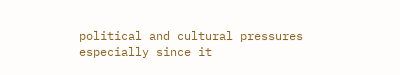political and cultural pressures especially since it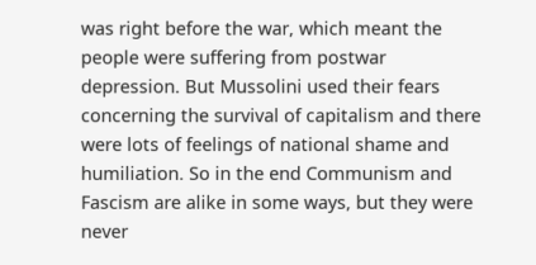was right before the war, which meant the people were suffering from postwar depression. But Mussolini used their fears concerning the survival of capitalism and there were lots of feelings of national shame and humiliation. So in the end Communism and Fascism are alike in some ways, but they were never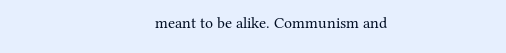meant to be alike. Communism and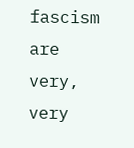fascism are very, very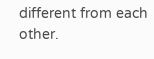different from each other.